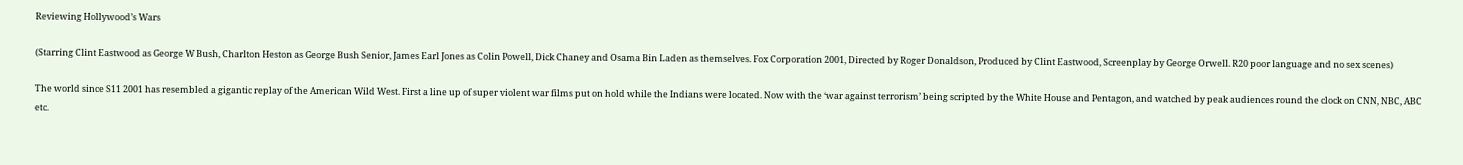Reviewing Hollywood’s Wars

(Starring Clint Eastwood as George W Bush, Charlton Heston as George Bush Senior, James Earl Jones as Colin Powell, Dick Chaney and Osama Bin Laden as themselves. Fox Corporation 2001, Directed by Roger Donaldson, Produced by Clint Eastwood, Screenplay by George Orwell. R20 poor language and no sex scenes)

The world since S11 2001 has resembled a gigantic replay of the American Wild West. First a line up of super violent war films put on hold while the Indians were located. Now with the ‘war against terrorism’ being scripted by the White House and Pentagon, and watched by peak audiences round the clock on CNN, NBC, ABC etc.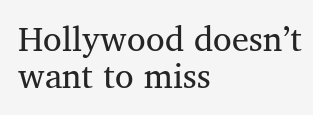Hollywood doesn’t want to miss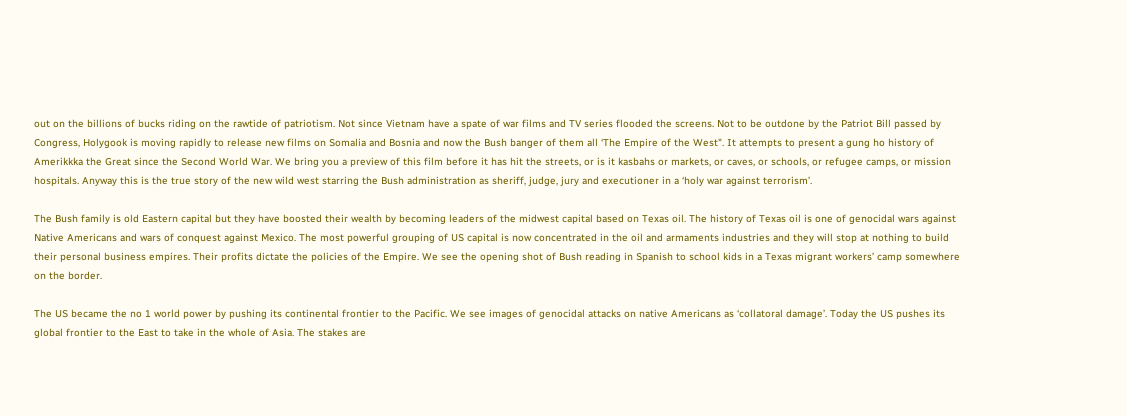out on the billions of bucks riding on the rawtide of patriotism. Not since Vietnam have a spate of war films and TV series flooded the screens. Not to be outdone by the Patriot Bill passed by Congress, Holygook is moving rapidly to release new films on Somalia and Bosnia and now the Bush banger of them all ‘The Empire of the West". It attempts to present a gung ho history of Amerikkka the Great since the Second World War. We bring you a preview of this film before it has hit the streets, or is it kasbahs or markets, or caves, or schools, or refugee camps, or mission hospitals. Anyway this is the true story of the new wild west starring the Bush administration as sheriff, judge, jury and executioner in a ‘holy war against terrorism’.

The Bush family is old Eastern capital but they have boosted their wealth by becoming leaders of the midwest capital based on Texas oil. The history of Texas oil is one of genocidal wars against Native Americans and wars of conquest against Mexico. The most powerful grouping of US capital is now concentrated in the oil and armaments industries and they will stop at nothing to build their personal business empires. Their profits dictate the policies of the Empire. We see the opening shot of Bush reading in Spanish to school kids in a Texas migrant workers’ camp somewhere on the border.

The US became the no 1 world power by pushing its continental frontier to the Pacific. We see images of genocidal attacks on native Americans as ‘collatoral damage’. Today the US pushes its global frontier to the East to take in the whole of Asia. The stakes are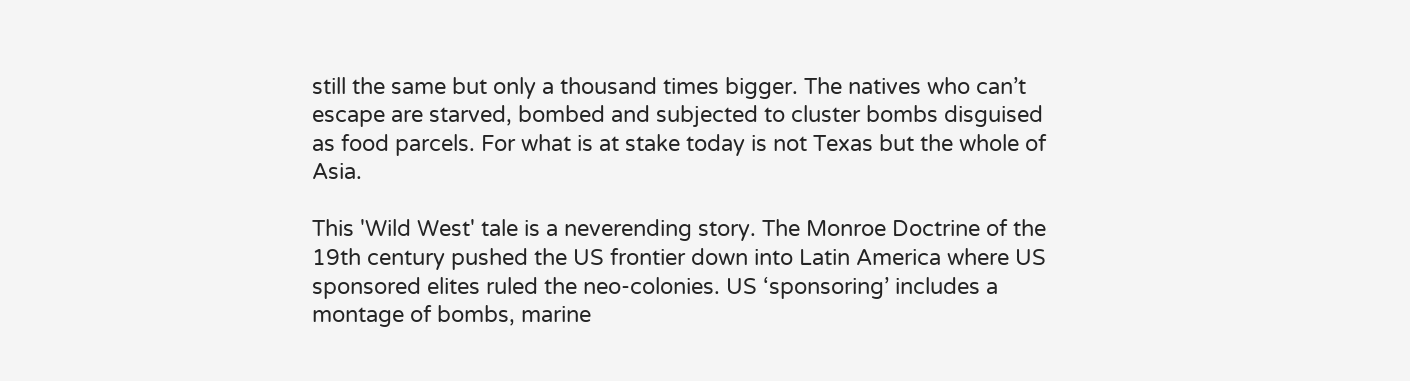still the same but only a thousand times bigger. The natives who can’t escape are starved, bombed and subjected to cluster bombs disguised as food parcels. For what is at stake today is not Texas but the whole of Asia.

This 'Wild West' tale is a neverending story. The Monroe Doctrine of the 19th century pushed the US frontier down into Latin America where US sponsored elites ruled the neo-colonies. US ‘sponsoring’ includes a montage of bombs, marine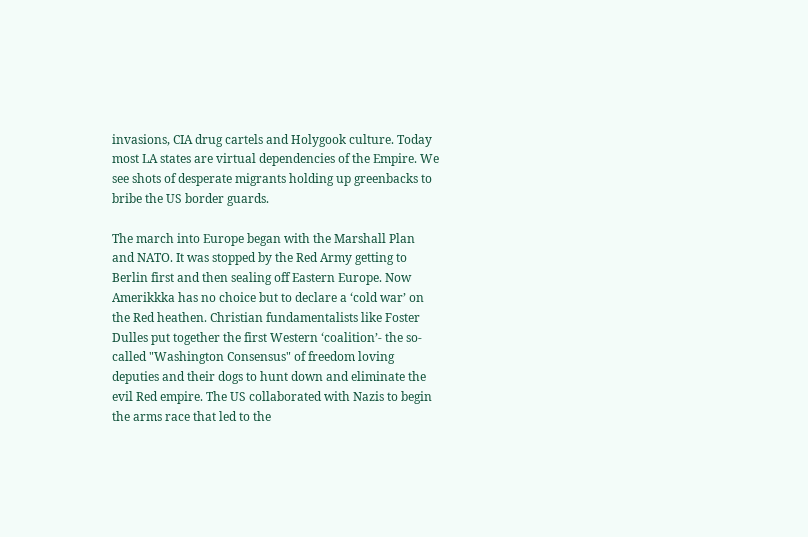invasions, CIA drug cartels and Holygook culture. Today most LA states are virtual dependencies of the Empire. We see shots of desperate migrants holding up greenbacks to bribe the US border guards.

The march into Europe began with the Marshall Plan and NATO. It was stopped by the Red Army getting to Berlin first and then sealing off Eastern Europe. Now Amerikkka has no choice but to declare a ‘cold war’ on the Red heathen. Christian fundamentalists like Foster Dulles put together the first Western ‘coalition’- the so-called "Washington Consensus" of freedom loving deputies and their dogs to hunt down and eliminate the evil Red empire. The US collaborated with Nazis to begin the arms race that led to the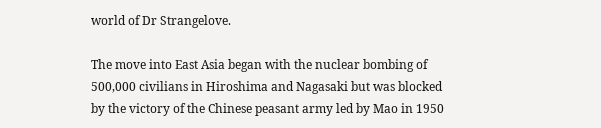world of Dr Strangelove.

The move into East Asia began with the nuclear bombing of 500,000 civilians in Hiroshima and Nagasaki but was blocked by the victory of the Chinese peasant army led by Mao in 1950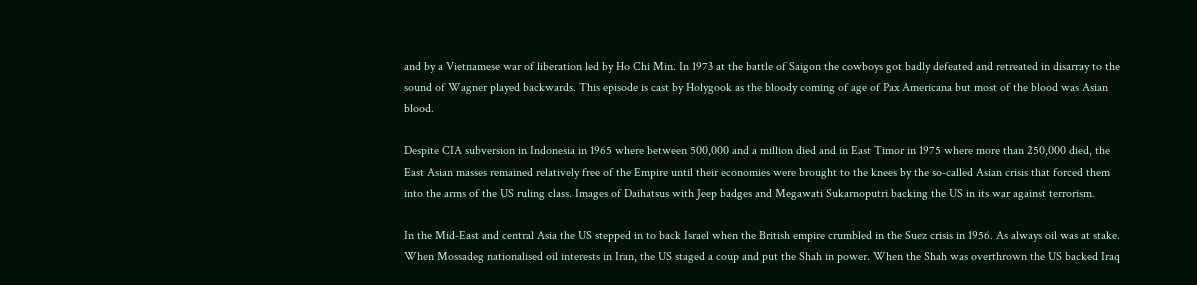and by a Vietnamese war of liberation led by Ho Chi Min. In 1973 at the battle of Saigon the cowboys got badly defeated and retreated in disarray to the sound of Wagner played backwards. This episode is cast by Holygook as the bloody coming of age of Pax Americana but most of the blood was Asian blood.

Despite CIA subversion in Indonesia in 1965 where between 500,000 and a million died and in East Timor in 1975 where more than 250,000 died, the East Asian masses remained relatively free of the Empire until their economies were brought to the knees by the so-called Asian crisis that forced them into the arms of the US ruling class. Images of Daihatsus with Jeep badges and Megawati Sukarnoputri backing the US in its war against terrorism.

In the Mid-East and central Asia the US stepped in to back Israel when the British empire crumbled in the Suez crisis in 1956. As always oil was at stake. When Mossadeg nationalised oil interests in Iran, the US staged a coup and put the Shah in power. When the Shah was overthrown the US backed Iraq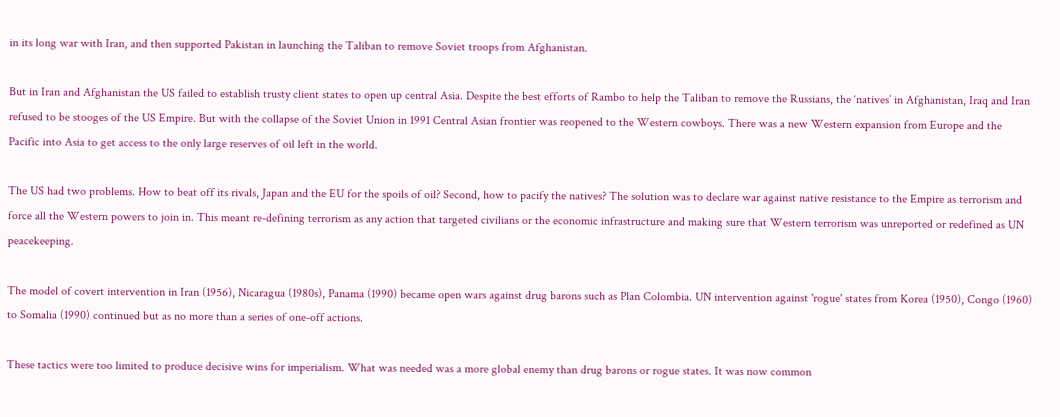in its long war with Iran, and then supported Pakistan in launching the Taliban to remove Soviet troops from Afghanistan.

But in Iran and Afghanistan the US failed to establish trusty client states to open up central Asia. Despite the best efforts of Rambo to help the Taliban to remove the Russians, the ‘natives’ in Afghanistan, Iraq and Iran refused to be stooges of the US Empire. But with the collapse of the Soviet Union in 1991 Central Asian frontier was reopened to the Western cowboys. There was a new Western expansion from Europe and the Pacific into Asia to get access to the only large reserves of oil left in the world.

The US had two problems. How to beat off its rivals, Japan and the EU for the spoils of oil? Second, how to pacify the natives? The solution was to declare war against native resistance to the Empire as terrorism and force all the Western powers to join in. This meant re-defining terrorism as any action that targeted civilians or the economic infrastructure and making sure that Western terrorism was unreported or redefined as UN peacekeeping.

The model of covert intervention in Iran (1956), Nicaragua (1980s), Panama (1990) became open wars against drug barons such as Plan Colombia. UN intervention against 'rogue' states from Korea (1950), Congo (1960) to Somalia (1990) continued but as no more than a series of one-off actions.

These tactics were too limited to produce decisive wins for imperialism. What was needed was a more global enemy than drug barons or rogue states. It was now common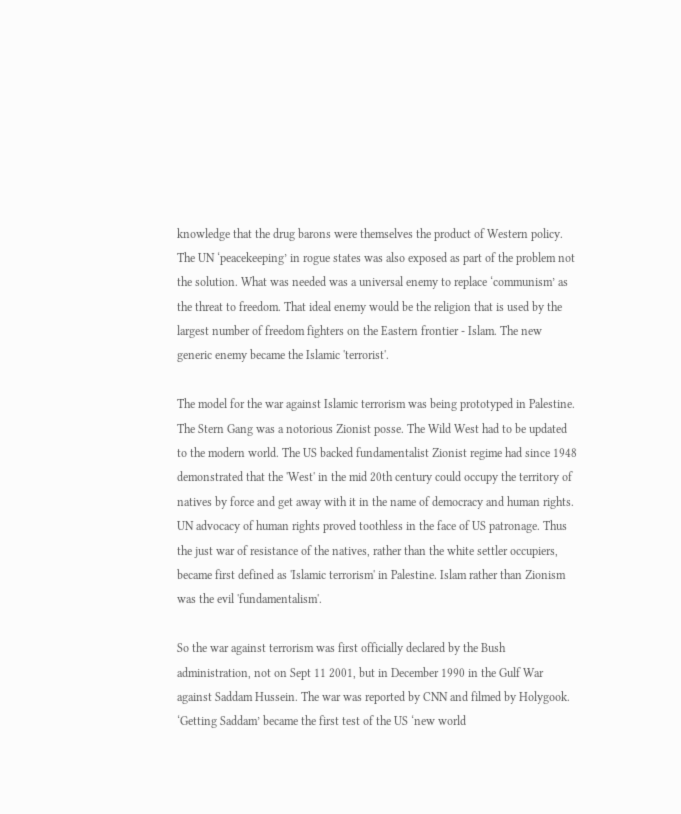knowledge that the drug barons were themselves the product of Western policy. The UN ‘peacekeeping’ in rogue states was also exposed as part of the problem not the solution. What was needed was a universal enemy to replace ‘communism’ as the threat to freedom. That ideal enemy would be the religion that is used by the largest number of freedom fighters on the Eastern frontier - Islam. The new generic enemy became the Islamic 'terrorist'.

The model for the war against Islamic terrorism was being prototyped in Palestine. The Stern Gang was a notorious Zionist posse. The Wild West had to be updated to the modern world. The US backed fundamentalist Zionist regime had since 1948 demonstrated that the 'West' in the mid 20th century could occupy the territory of natives by force and get away with it in the name of democracy and human rights. UN advocacy of human rights proved toothless in the face of US patronage. Thus the just war of resistance of the natives, rather than the white settler occupiers, became first defined as 'Islamic terrorism' in Palestine. Islam rather than Zionism was the evil 'fundamentalism'.

So the war against terrorism was first officially declared by the Bush administration, not on Sept 11 2001, but in December 1990 in the Gulf War against Saddam Hussein. The war was reported by CNN and filmed by Holygook. ‘Getting Saddam’ became the first test of the US ‘new world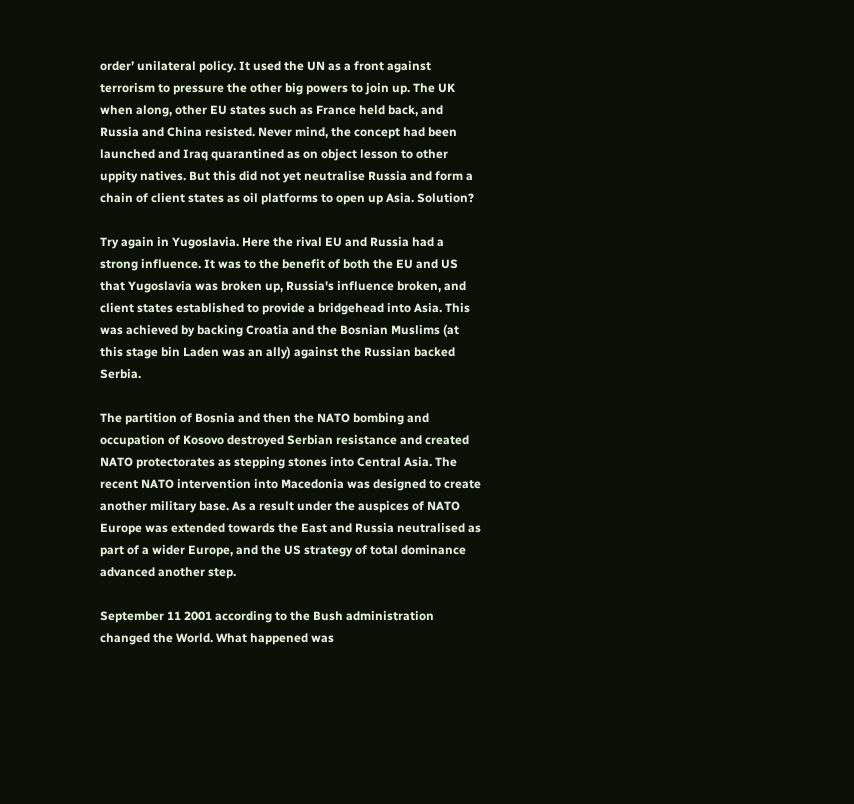order’ unilateral policy. It used the UN as a front against terrorism to pressure the other big powers to join up. The UK when along, other EU states such as France held back, and Russia and China resisted. Never mind, the concept had been launched and Iraq quarantined as on object lesson to other uppity natives. But this did not yet neutralise Russia and form a chain of client states as oil platforms to open up Asia. Solution?

Try again in Yugoslavia. Here the rival EU and Russia had a strong influence. It was to the benefit of both the EU and US that Yugoslavia was broken up, Russia's influence broken, and client states established to provide a bridgehead into Asia. This was achieved by backing Croatia and the Bosnian Muslims (at this stage bin Laden was an ally) against the Russian backed Serbia.

The partition of Bosnia and then the NATO bombing and occupation of Kosovo destroyed Serbian resistance and created NATO protectorates as stepping stones into Central Asia. The recent NATO intervention into Macedonia was designed to create another military base. As a result under the auspices of NATO Europe was extended towards the East and Russia neutralised as part of a wider Europe, and the US strategy of total dominance advanced another step.

September 11 2001 according to the Bush administration changed the World. What happened was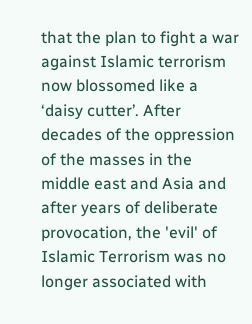that the plan to fight a war against Islamic terrorism now blossomed like a ‘daisy cutter’. After decades of the oppression of the masses in the middle east and Asia and after years of deliberate provocation, the 'evil' of Islamic Terrorism was no longer associated with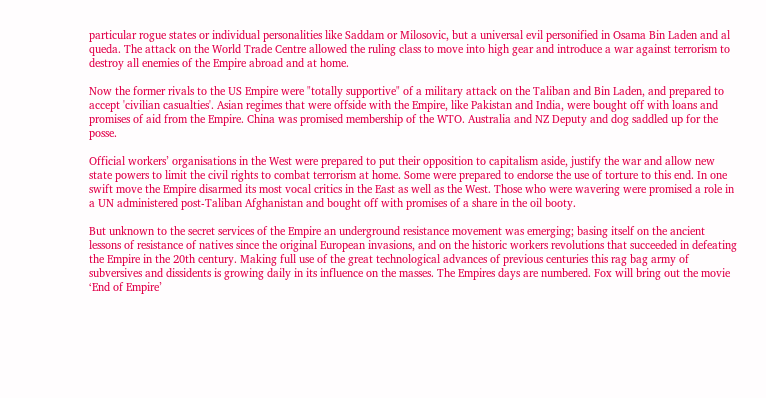particular rogue states or individual personalities like Saddam or Milosovic, but a universal evil personified in Osama Bin Laden and al queda. The attack on the World Trade Centre allowed the ruling class to move into high gear and introduce a war against terrorism to destroy all enemies of the Empire abroad and at home.

Now the former rivals to the US Empire were "totally supportive" of a military attack on the Taliban and Bin Laden, and prepared to accept 'civilian casualties'. Asian regimes that were offside with the Empire, like Pakistan and India, were bought off with loans and promises of aid from the Empire. China was promised membership of the WTO. Australia and NZ Deputy and dog saddled up for the posse.

Official workers’ organisations in the West were prepared to put their opposition to capitalism aside, justify the war and allow new state powers to limit the civil rights to combat terrorism at home. Some were prepared to endorse the use of torture to this end. In one swift move the Empire disarmed its most vocal critics in the East as well as the West. Those who were wavering were promised a role in a UN administered post-Taliban Afghanistan and bought off with promises of a share in the oil booty.

But unknown to the secret services of the Empire an underground resistance movement was emerging; basing itself on the ancient lessons of resistance of natives since the original European invasions, and on the historic workers revolutions that succeeded in defeating the Empire in the 20th century. Making full use of the great technological advances of previous centuries this rag bag army of subversives and dissidents is growing daily in its influence on the masses. The Empires days are numbered. Fox will bring out the movie ‘End of Empire’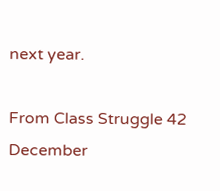next year.

From Class Struggle 42 December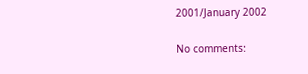2001/January 2002

No comments: